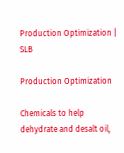Production Optimization | SLB

Production Optimization

Chemicals to help dehydrate and desalt oil,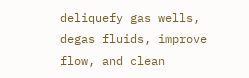deliquefy gas wells, degas fluids, improve flow, and clean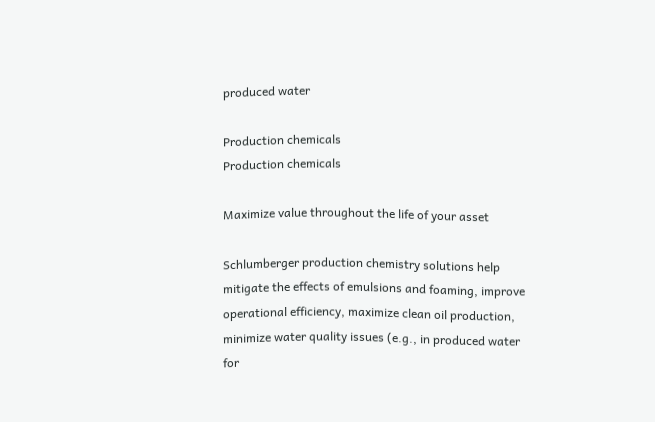produced water

Production chemicals
Production chemicals

Maximize value throughout the life of your asset

Schlumberger production chemistry solutions help mitigate the effects of emulsions and foaming, improve operational efficiency, maximize clean oil production, minimize water quality issues (e.g., in produced water for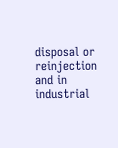disposal or reinjection and in industrial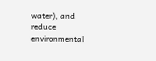water), and reduce environmental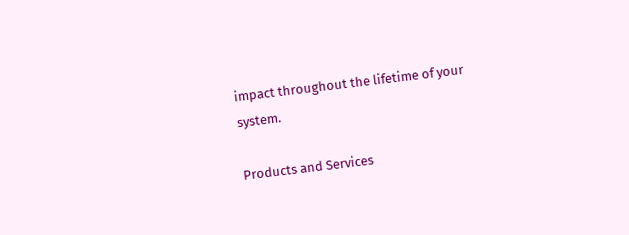impact throughout the lifetime of your system.

Products and Services